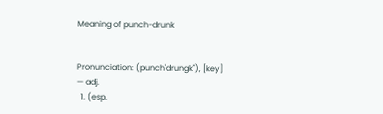Meaning of punch-drunk


Pronunciation: (punch'drungk"), [key]
— adj.
  1. (esp.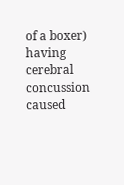of a boxer) having cerebral concussion caused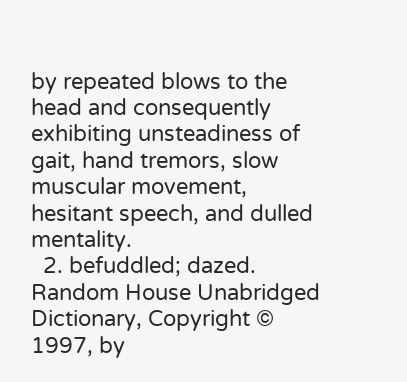by repeated blows to the head and consequently exhibiting unsteadiness of gait, hand tremors, slow muscular movement, hesitant speech, and dulled mentality.
  2. befuddled; dazed.
Random House Unabridged Dictionary, Copyright © 1997, by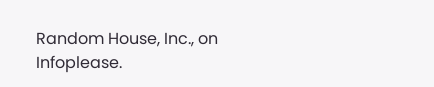Random House, Inc., on Infoplease.